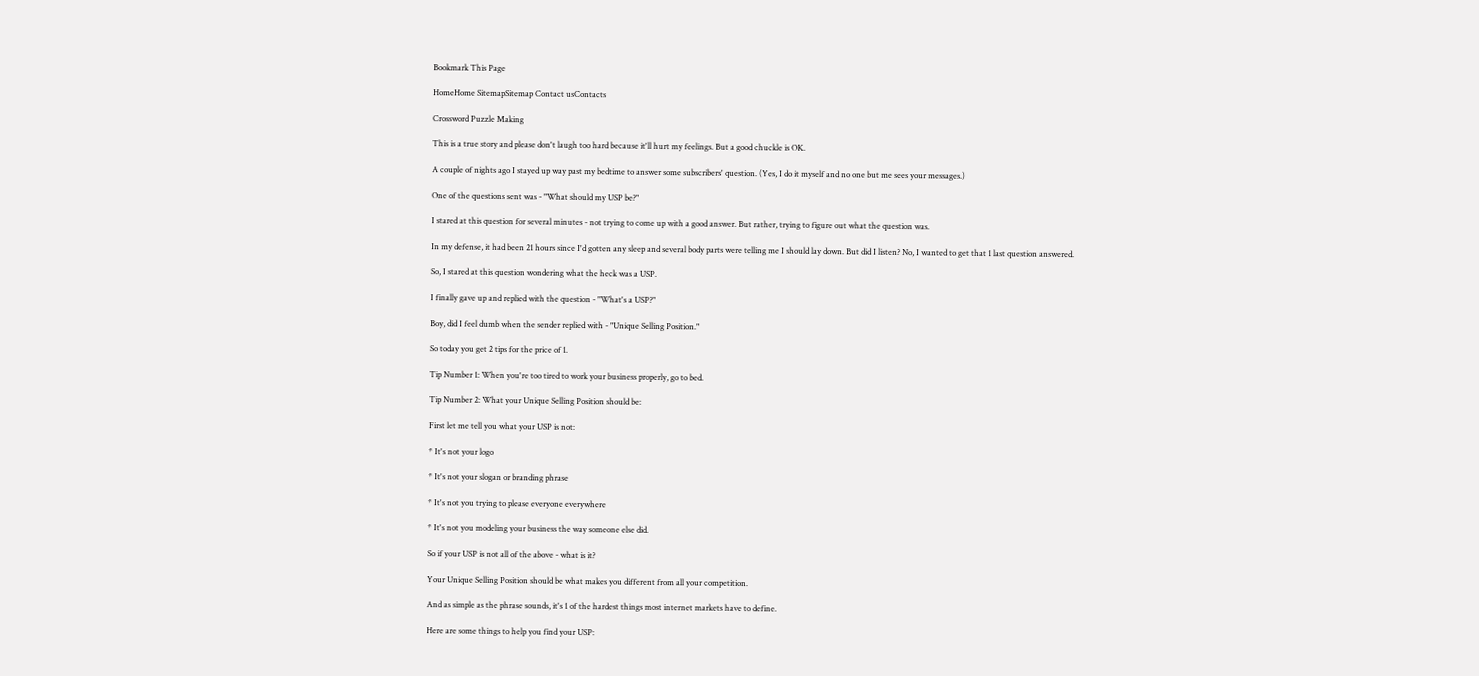Bookmark This Page

HomeHome SitemapSitemap Contact usContacts

Crossword Puzzle Making

This is a true story and please don't laugh too hard because it'll hurt my feelings. But a good chuckle is OK.

A couple of nights ago I stayed up way past my bedtime to answer some subscribers' question. (Yes, I do it myself and no one but me sees your messages.)

One of the questions sent was - "What should my USP be?"

I stared at this question for several minutes - not trying to come up with a good answer. But rather, trying to figure out what the question was.

In my defense, it had been 21 hours since I'd gotten any sleep and several body parts were telling me I should lay down. But did I listen? No, I wanted to get that 1 last question answered.

So, I stared at this question wondering what the heck was a USP.

I finally gave up and replied with the question - "What's a USP?"

Boy, did I feel dumb when the sender replied with - "Unique Selling Position."

So today you get 2 tips for the price of 1.

Tip Number 1: When you're too tired to work your business properly, go to bed.

Tip Number 2: What your Unique Selling Position should be:

First let me tell you what your USP is not:

* It's not your logo

* It's not your slogan or branding phrase

* It's not you trying to please everyone everywhere

* It's not you modeling your business the way someone else did.

So if your USP is not all of the above - what is it?

Your Unique Selling Position should be what makes you different from all your competition.

And as simple as the phrase sounds, it's 1 of the hardest things most internet markets have to define.

Here are some things to help you find your USP: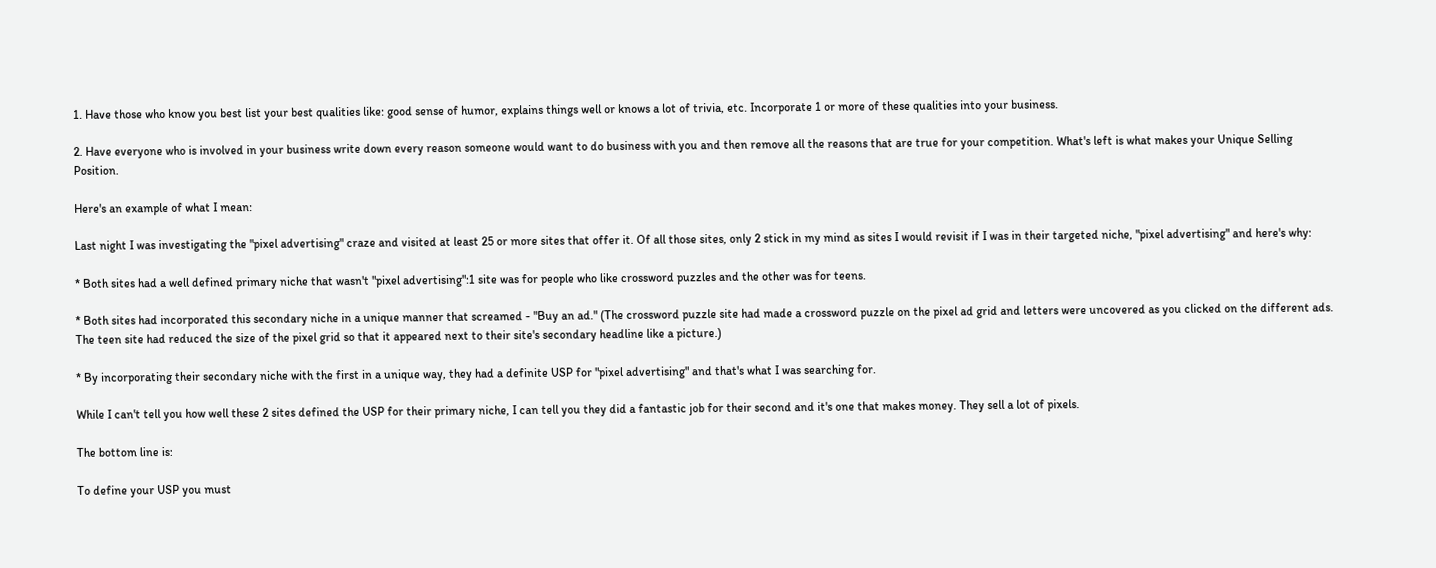1. Have those who know you best list your best qualities like: good sense of humor, explains things well or knows a lot of trivia, etc. Incorporate 1 or more of these qualities into your business.

2. Have everyone who is involved in your business write down every reason someone would want to do business with you and then remove all the reasons that are true for your competition. What's left is what makes your Unique Selling Position.

Here's an example of what I mean:

Last night I was investigating the "pixel advertising" craze and visited at least 25 or more sites that offer it. Of all those sites, only 2 stick in my mind as sites I would revisit if I was in their targeted niche, "pixel advertising" and here's why:

* Both sites had a well defined primary niche that wasn't "pixel advertising":1 site was for people who like crossword puzzles and the other was for teens.

* Both sites had incorporated this secondary niche in a unique manner that screamed - "Buy an ad." (The crossword puzzle site had made a crossword puzzle on the pixel ad grid and letters were uncovered as you clicked on the different ads. The teen site had reduced the size of the pixel grid so that it appeared next to their site's secondary headline like a picture.)

* By incorporating their secondary niche with the first in a unique way, they had a definite USP for "pixel advertising" and that's what I was searching for.

While I can't tell you how well these 2 sites defined the USP for their primary niche, I can tell you they did a fantastic job for their second and it's one that makes money. They sell a lot of pixels.

The bottom line is:

To define your USP you must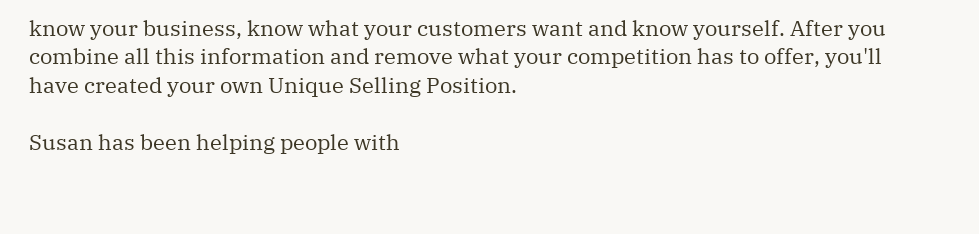know your business, know what your customers want and know yourself. After you combine all this information and remove what your competition has to offer, you'll have created your own Unique Selling Position.

Susan has been helping people with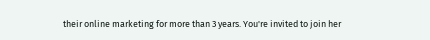their online marketing for more than 3 years. You're invited to join her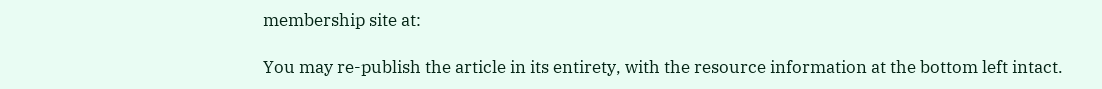membership site at:

You may re-publish the article in its entirety, with the resource information at the bottom left intact.